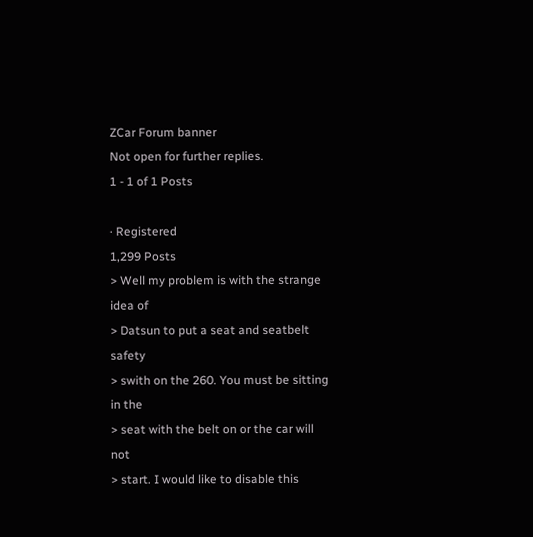ZCar Forum banner
Not open for further replies.
1 - 1 of 1 Posts

· Registered
1,299 Posts
> Well my problem is with the strange idea of
> Datsun to put a seat and seatbelt safety
> swith on the 260. You must be sitting in the
> seat with the belt on or the car will not
> start. I would like to disable this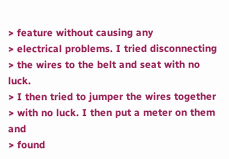> feature without causing any
> electrical problems. I tried disconnecting
> the wires to the belt and seat with no luck.
> I then tried to jumper the wires together
> with no luck. I then put a meter on them and
> found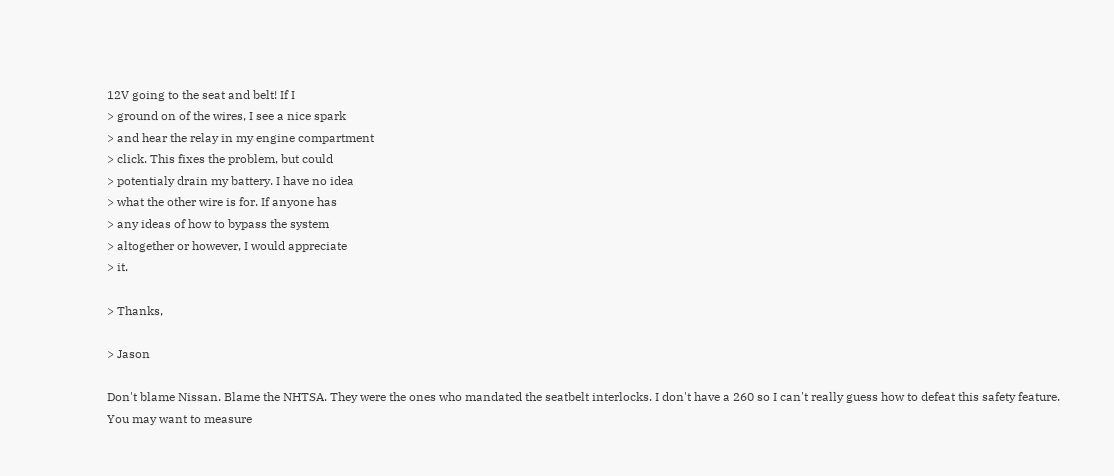12V going to the seat and belt! If I
> ground on of the wires, I see a nice spark
> and hear the relay in my engine compartment
> click. This fixes the problem, but could
> potentialy drain my battery. I have no idea
> what the other wire is for. If anyone has
> any ideas of how to bypass the system
> altogether or however, I would appreciate
> it.

> Thanks,

> Jason

Don't blame Nissan. Blame the NHTSA. They were the ones who mandated the seatbelt interlocks. I don't have a 260 so I can't really guess how to defeat this safety feature. You may want to measure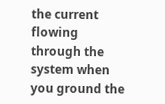the current flowing through the system when you ground the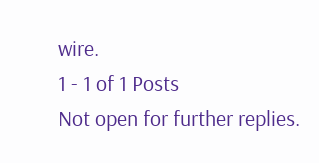wire.
1 - 1 of 1 Posts
Not open for further replies.